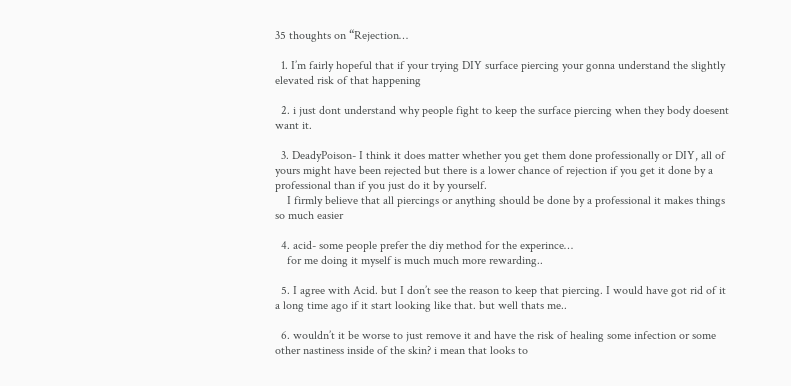35 thoughts on “Rejection…

  1. I’m fairly hopeful that if your trying DIY surface piercing your gonna understand the slightly elevated risk of that happening

  2. i just dont understand why people fight to keep the surface piercing when they body doesent want it.

  3. DeadyPoison- I think it does matter whether you get them done professionally or DIY, all of yours might have been rejected but there is a lower chance of rejection if you get it done by a professional than if you just do it by yourself.
    I firmly believe that all piercings or anything should be done by a professional it makes things so much easier

  4. acid- some people prefer the diy method for the experince…
    for me doing it myself is much much more rewarding..

  5. I agree with Acid. but I don’t see the reason to keep that piercing. I would have got rid of it a long time ago if it start looking like that. but well thats me..

  6. wouldn’t it be worse to just remove it and have the risk of healing some infection or some other nastiness inside of the skin? i mean that looks to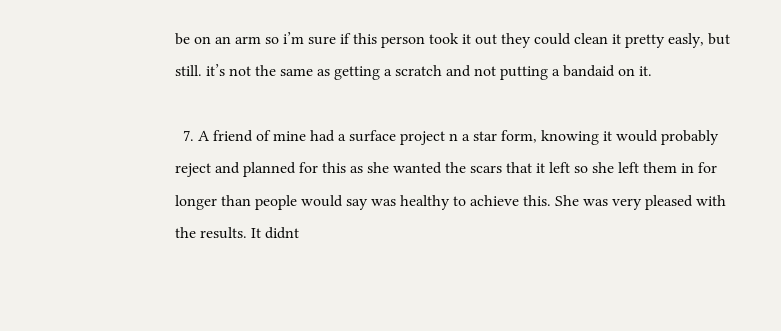be on an arm so i’m sure if this person took it out they could clean it pretty easly, but still. it’s not the same as getting a scratch and not putting a bandaid on it.

  7. A friend of mine had a surface project n a star form, knowing it would probably reject and planned for this as she wanted the scars that it left so she left them in for longer than people would say was healthy to achieve this. She was very pleased with the results. It didnt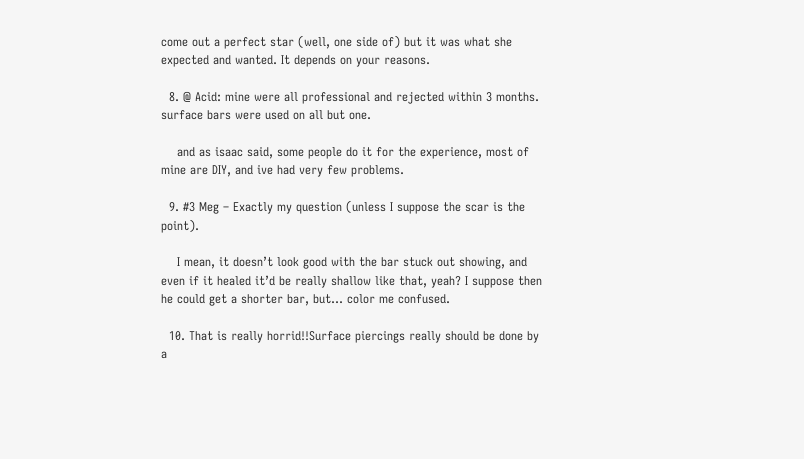come out a perfect star (well, one side of) but it was what she expected and wanted. It depends on your reasons.

  8. @ Acid: mine were all professional and rejected within 3 months. surface bars were used on all but one.

    and as isaac said, some people do it for the experience, most of mine are DIY, and ive had very few problems.

  9. #3 Meg – Exactly my question (unless I suppose the scar is the point).

    I mean, it doesn’t look good with the bar stuck out showing, and even if it healed it’d be really shallow like that, yeah? I suppose then he could get a shorter bar, but… color me confused.

  10. That is really horrid!!Surface piercings really should be done by a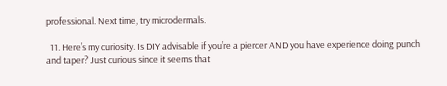professional. Next time, try microdermals.

  11. Here’s my curiosity. Is DIY advisable if you’re a piercer AND you have experience doing punch and taper? Just curious since it seems that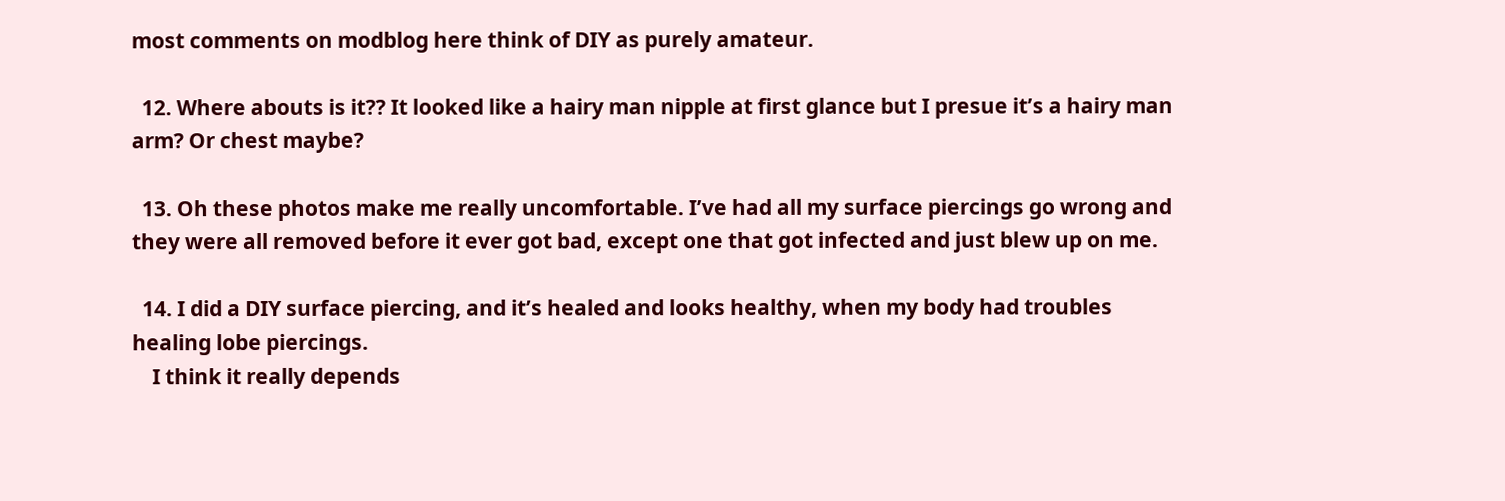most comments on modblog here think of DIY as purely amateur.

  12. Where abouts is it?? It looked like a hairy man nipple at first glance but I presue it’s a hairy man arm? Or chest maybe?

  13. Oh these photos make me really uncomfortable. I’ve had all my surface piercings go wrong and they were all removed before it ever got bad, except one that got infected and just blew up on me.

  14. I did a DIY surface piercing, and it’s healed and looks healthy, when my body had troubles healing lobe piercings.
    I think it really depends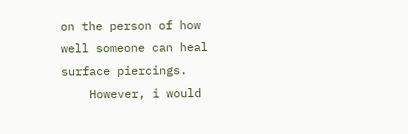on the person of how well someone can heal surface piercings.
    However, i would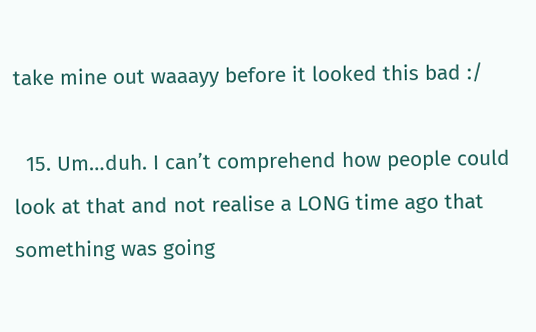take mine out waaayy before it looked this bad :/

  15. Um…duh. I can’t comprehend how people could look at that and not realise a LONG time ago that something was going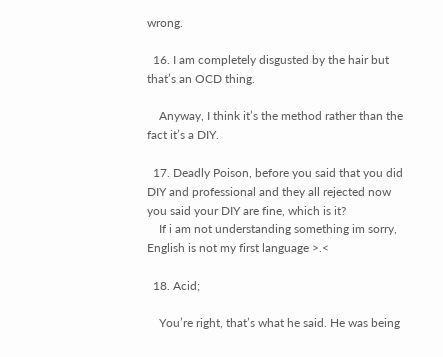wrong.

  16. I am completely disgusted by the hair but that’s an OCD thing.

    Anyway, I think it’s the method rather than the fact it’s a DIY.

  17. Deadly Poison, before you said that you did DIY and professional and they all rejected now you said your DIY are fine, which is it?
    If i am not understanding something im sorry, English is not my first language >.<

  18. Acid;

    You’re right, that’s what he said. He was being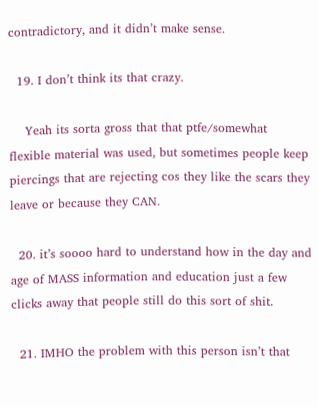contradictory, and it didn’t make sense.

  19. I don’t think its that crazy.

    Yeah its sorta gross that that ptfe/somewhat flexible material was used, but sometimes people keep piercings that are rejecting cos they like the scars they leave or because they CAN.

  20. it’s soooo hard to understand how in the day and age of MASS information and education just a few clicks away that people still do this sort of shit.

  21. IMHO the problem with this person isn’t that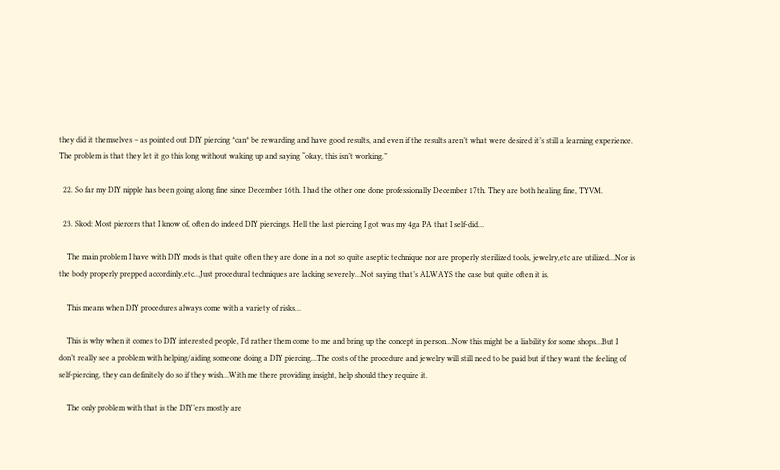they did it themselves – as pointed out DIY piercing *can* be rewarding and have good results, and even if the results aren’t what were desired it’s still a learning experience. The problem is that they let it go this long without waking up and saying “okay, this isn’t working.”

  22. So far my DIY nipple has been going along fine since December 16th. I had the other one done professionally December 17th. They are both healing fine, TYVM.

  23. Skod: Most piercers that I know of, often do indeed DIY piercings. Hell the last piercing I got was my 4ga PA that I self-did…

    The main problem I have with DIY mods is that quite often they are done in a not so quite aseptic technique nor are properly sterilized tools, jewelry,etc are utilized…Nor is the body properly prepped accordinly,etc…Just procedural techniques are lacking severely…Not saying that’s ALWAYS the case but quite often it is.

    This means when DIY procedures always come with a variety of risks…

    This is why when it comes to DIY interested people, I’d rather them come to me and bring up the concept in person…Now this might be a liability for some shops…But I don’t really see a problem with helping/aiding someone doing a DIY piercing…The costs of the procedure and jewelry will still need to be paid but if they want the feeling of self-piercing, they can definitely do so if they wish…With me there providing insight, help should they require it.

    The only problem with that is the DIY’ers mostly are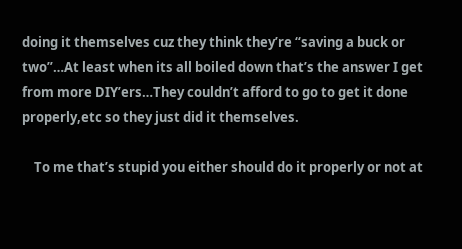doing it themselves cuz they think they’re “saving a buck or two”…At least when its all boiled down that’s the answer I get from more DIY’ers…They couldn’t afford to go to get it done properly,etc so they just did it themselves.

    To me that’s stupid you either should do it properly or not at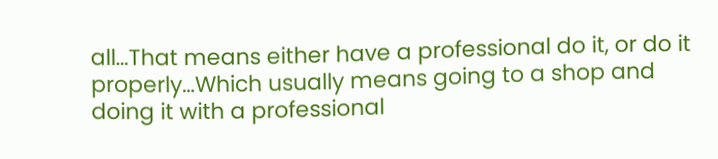all…That means either have a professional do it, or do it properly…Which usually means going to a shop and doing it with a professional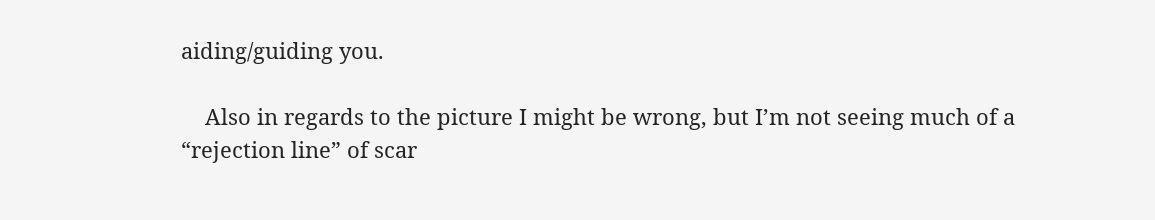aiding/guiding you.

    Also in regards to the picture I might be wrong, but I’m not seeing much of a “rejection line” of scar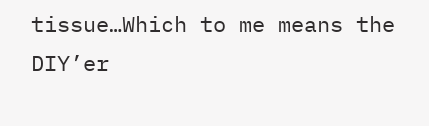tissue…Which to me means the DIY’er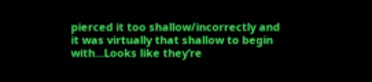pierced it too shallow/incorrectly and it was virtually that shallow to begin with…Looks like they’re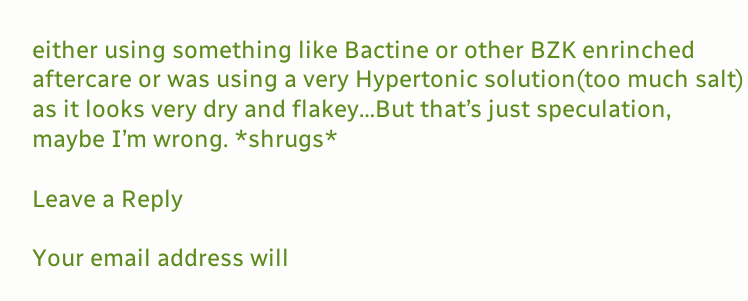either using something like Bactine or other BZK enrinched aftercare or was using a very Hypertonic solution(too much salt) as it looks very dry and flakey…But that’s just speculation, maybe I’m wrong. *shrugs*

Leave a Reply

Your email address will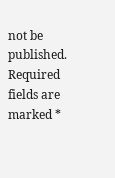not be published. Required fields are marked *